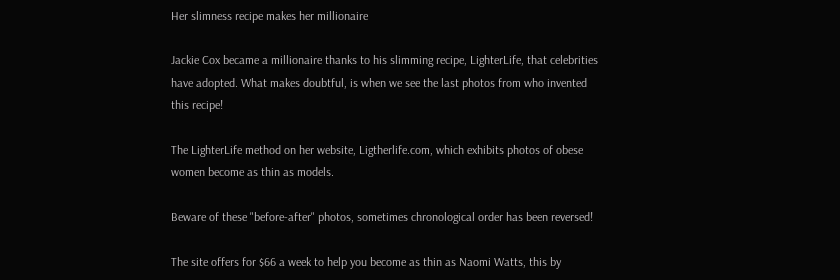Her slimness recipe makes her millionaire

Jackie Cox became a millionaire thanks to his slimming recipe, LighterLife, that celebrities have adopted. What makes doubtful, is when we see the last photos from who invented this recipe!

The LighterLife method on her website, Ligtherlife.com, which exhibits photos of obese women become as thin as models.

Beware of these "before-after" photos, sometimes chronological order has been reversed!

The site offers for $66 a week to help you become as thin as Naomi Watts, this by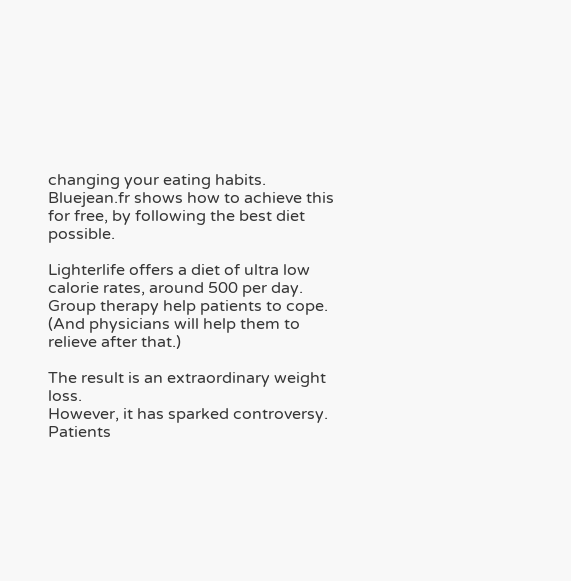changing your eating habits. Bluejean.fr shows how to achieve this for free, by following the best diet possible.

Lighterlife offers a diet of ultra low calorie rates, around 500 per day. Group therapy help patients to cope. (And physicians will help them to relieve after that.)

The result is an extraordinary weight loss.
However, it has sparked controversy. Patients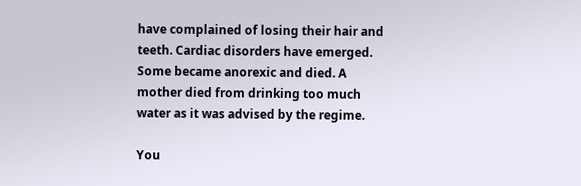have complained of losing their hair and teeth. Cardiac disorders have emerged. Some became anorexic and died. A mother died from drinking too much water as it was advised by the regime.

You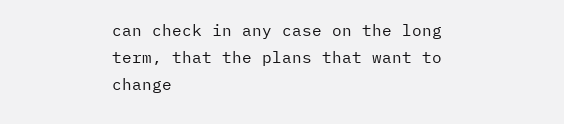can check in any case on the long term, that the plans that want to change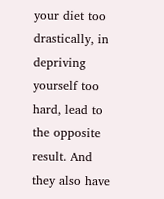your diet too drastically, in depriving yourself too hard, lead to the opposite result. And they also have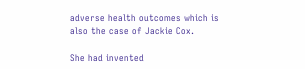adverse health outcomes which is also the case of Jackie Cox.

She had invented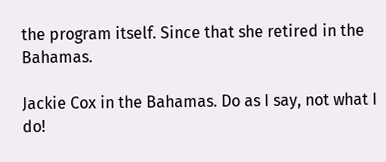the program itself. Since that she retired in the Bahamas.

Jackie Cox in the Bahamas. Do as I say, not what I do!